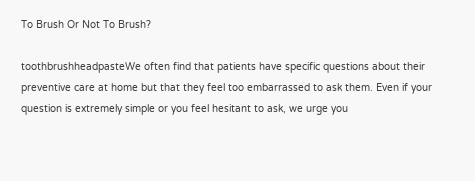To Brush Or Not To Brush?

toothbrushheadpasteWe often find that patients have specific questions about their preventive care at home but that they feel too embarrassed to ask them. Even if your question is extremely simple or you feel hesitant to ask, we urge you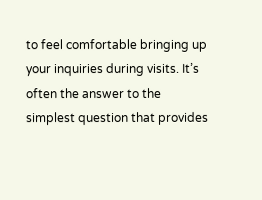to feel comfortable bringing up your inquiries during visits. It’s often the answer to the simplest question that provides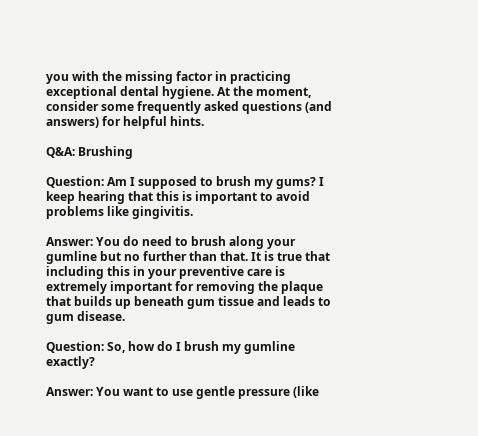you with the missing factor in practicing exceptional dental hygiene. At the moment, consider some frequently asked questions (and answers) for helpful hints.

Q&A: Brushing

Question: Am I supposed to brush my gums? I keep hearing that this is important to avoid problems like gingivitis.

Answer: You do need to brush along your gumline but no further than that. It is true that including this in your preventive care is extremely important for removing the plaque that builds up beneath gum tissue and leads to gum disease.

Question: So, how do I brush my gumline exactly?

Answer: You want to use gentle pressure (like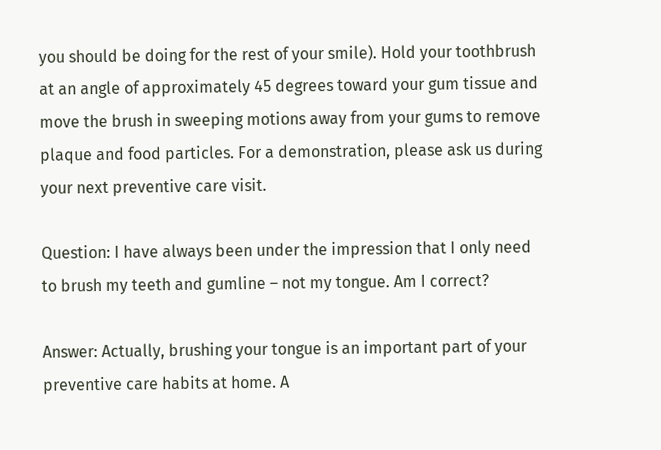you should be doing for the rest of your smile). Hold your toothbrush at an angle of approximately 45 degrees toward your gum tissue and move the brush in sweeping motions away from your gums to remove plaque and food particles. For a demonstration, please ask us during your next preventive care visit.

Question: I have always been under the impression that I only need to brush my teeth and gumline – not my tongue. Am I correct?

Answer: Actually, brushing your tongue is an important part of your preventive care habits at home. A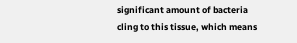significant amount of bacteria cling to this tissue, which means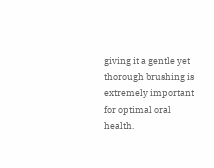giving it a gentle yet thorough brushing is extremely important for optimal oral health.